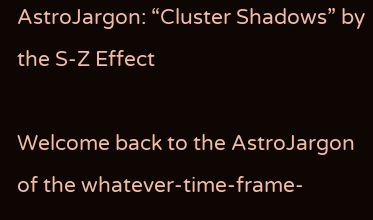AstroJargon: “Cluster Shadows” by the S-Z Effect

Welcome back to the AstroJargon of the whatever-time-frame-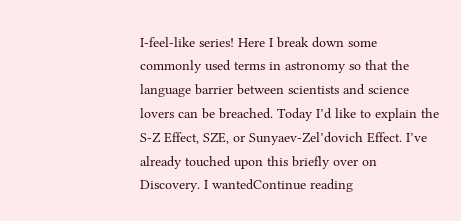I-feel-like series! Here I break down some commonly used terms in astronomy so that the language barrier between scientists and science lovers can be breached. Today I’d like to explain the S-Z Effect, SZE, or Sunyaev-Zel’dovich Effect. I’ve already touched upon this briefly over on Discovery. I wantedContinue reading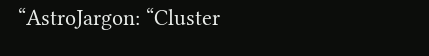“AstroJargon: “Cluster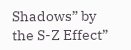Shadows” by the S-Z Effect”